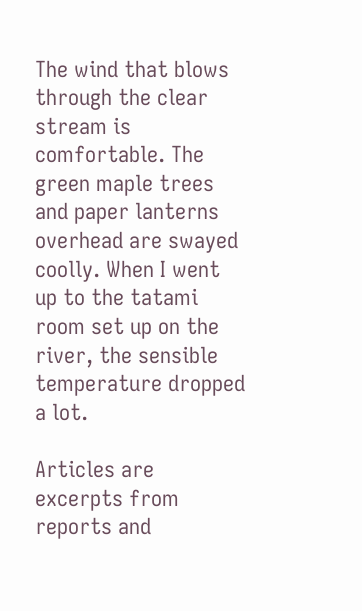The wind that blows through the clear stream is comfortable. The green maple trees and paper lanterns overhead are swayed coolly. When I went up to the tatami room set up on the river, the sensible temperature dropped a lot.

Articles are excerpts from reports and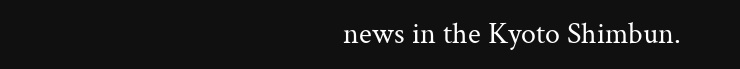news in the Kyoto Shimbun.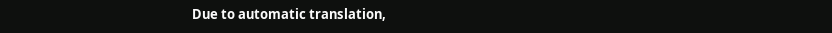Due to automatic translation,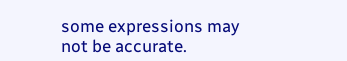some expressions may not be accurate.